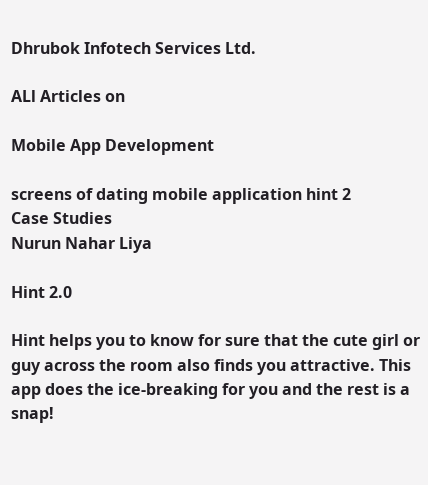Dhrubok Infotech Services Ltd.

ALl Articles on

Mobile App Development

screens of dating mobile application hint 2
Case Studies
Nurun Nahar Liya

Hint 2.0

Hint helps you to know for sure that the cute girl or guy across the room also finds you attractive. This app does the ice-breaking for you and the rest is a snap!